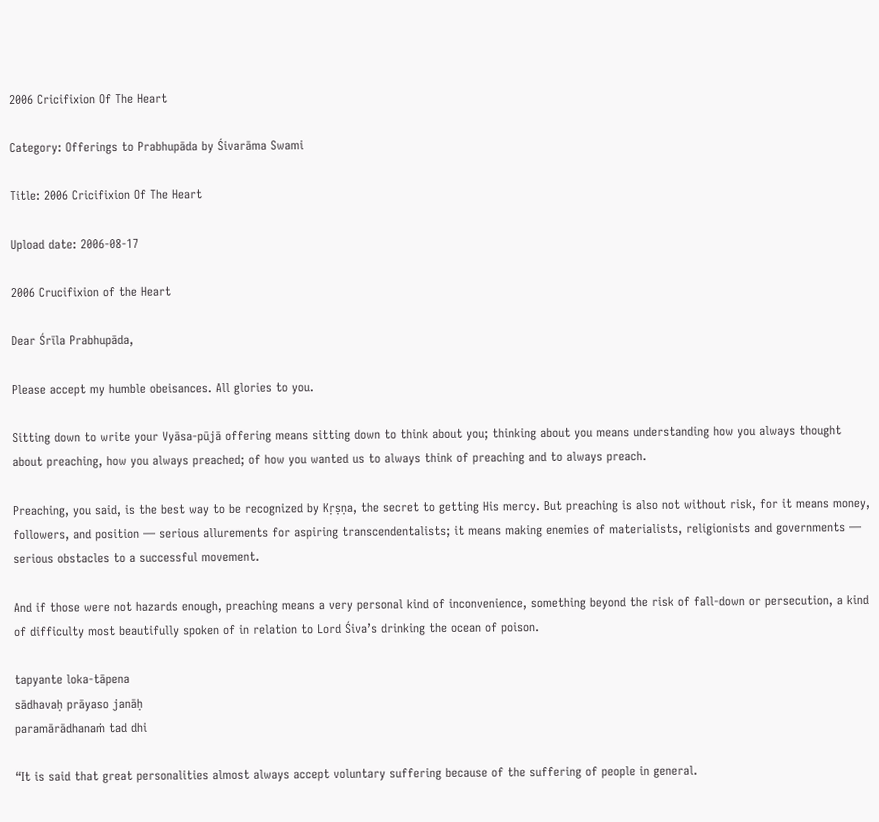2006 Cricifixion Of The Heart

Category: Offerings to Prabhupāda by Śivarāma Swami

Title: 2006 Cricifixion Of The Heart

Upload date: 2006-08-17

2006 Crucifixion of the Heart

Dear Śrīla Prabhupāda,

Please accept my humble obeisances. All glories to you.

Sitting down to write your Vyāsa-pūjā offering means sitting down to think about you; thinking about you means understanding how you always thought about preaching, how you always preached; of how you wanted us to always think of preaching and to always preach.

Preaching, you said, is the best way to be recognized by Kṛṣṇa, the secret to getting His mercy. But preaching is also not without risk, for it means money, followers, and position — serious allurements for aspiring transcendentalists; it means making enemies of materialists, religionists and governments — serious obstacles to a successful movement.

And if those were not hazards enough, preaching means a very personal kind of inconvenience, something beyond the risk of fall-down or persecution, a kind of difficulty most beautifully spoken of in relation to Lord Śiva’s drinking the ocean of poison.

tapyante loka-tāpena
sādhavaḥ prāyaso janāḥ
paramārādhanaṁ tad dhi

“It is said that great personalities almost always accept voluntary suffering because of the suffering of people in general.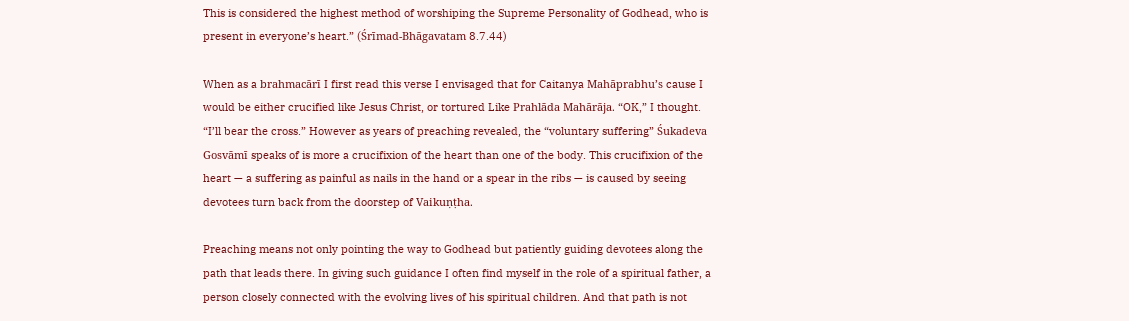This is considered the highest method of worshiping the Supreme Personality of Godhead, who is present in everyone’s heart.” (Śrīmad-Bhāgavatam 8.7.44)

When as a brahmacārī I first read this verse I envisaged that for Caitanya Mahāprabhu’s cause I would be either crucified like Jesus Christ, or tortured Like Prahlāda Mahārāja. “OK,” I thought. “I’ll bear the cross.” However as years of preaching revealed, the “voluntary suffering” Śukadeva Gosvāmī speaks of is more a crucifixion of the heart than one of the body. This crucifixion of the heart — a suffering as painful as nails in the hand or a spear in the ribs — is caused by seeing devotees turn back from the doorstep of Vaikuṇṭha.

Preaching means not only pointing the way to Godhead but patiently guiding devotees along the path that leads there. In giving such guidance I often find myself in the role of a spiritual father, a person closely connected with the evolving lives of his spiritual children. And that path is not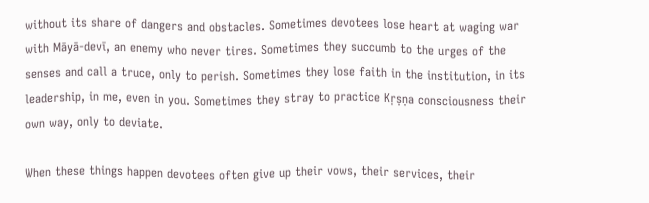without its share of dangers and obstacles. Sometimes devotees lose heart at waging war with Māyā-devī, an enemy who never tires. Sometimes they succumb to the urges of the senses and call a truce, only to perish. Sometimes they lose faith in the institution, in its leadership, in me, even in you. Sometimes they stray to practice Kṛṣṇa consciousness their own way, only to deviate.

When these things happen devotees often give up their vows, their services, their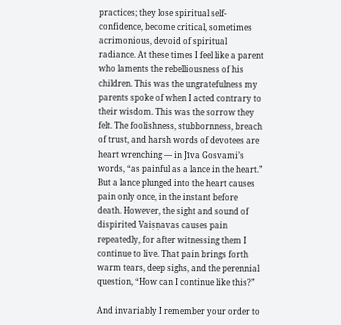practices; they lose spiritual self-confidence, become critical, sometimes acrimonious, devoid of spiritual radiance. At these times I feel like a parent who laments the rebelliousness of his children. This was the ungratefulness my parents spoke of when I acted contrary to their wisdom. This was the sorrow they felt. The foolishness, stubbornness, breach of trust, and harsh words of devotees are heart wrenching — in Jīva Gosvami’s words, “as painful as a lance in the heart.” But a lance plunged into the heart causes pain only once, in the instant before death. However, the sight and sound of dispirited Vaiṣṇavas causes pain repeatedly, for after witnessing them I continue to live. That pain brings forth warm tears, deep sighs, and the perennial question, “How can I continue like this?”

And invariably I remember your order to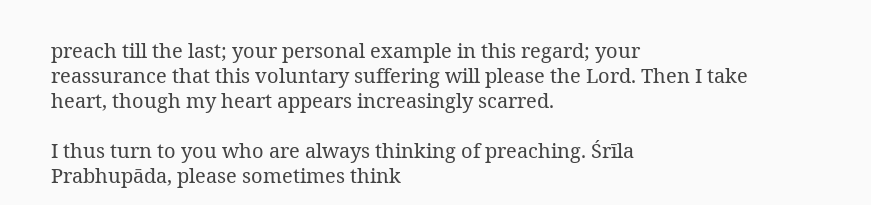preach till the last; your personal example in this regard; your reassurance that this voluntary suffering will please the Lord. Then I take heart, though my heart appears increasingly scarred.

I thus turn to you who are always thinking of preaching. Śrīla Prabhupāda, please sometimes think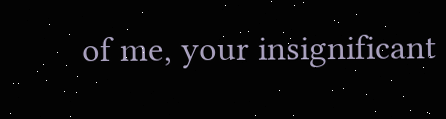of me, your insignificant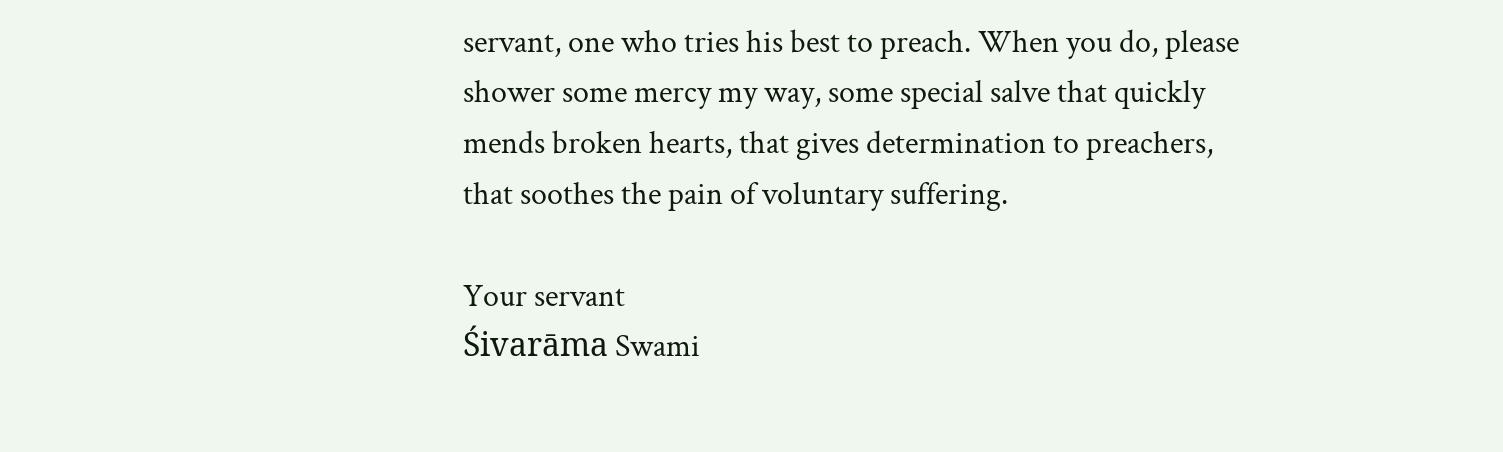servant, one who tries his best to preach. When you do, please shower some mercy my way, some special salve that quickly mends broken hearts, that gives determination to preachers, that soothes the pain of voluntary suffering.

Your servant
Śivarāma Swami